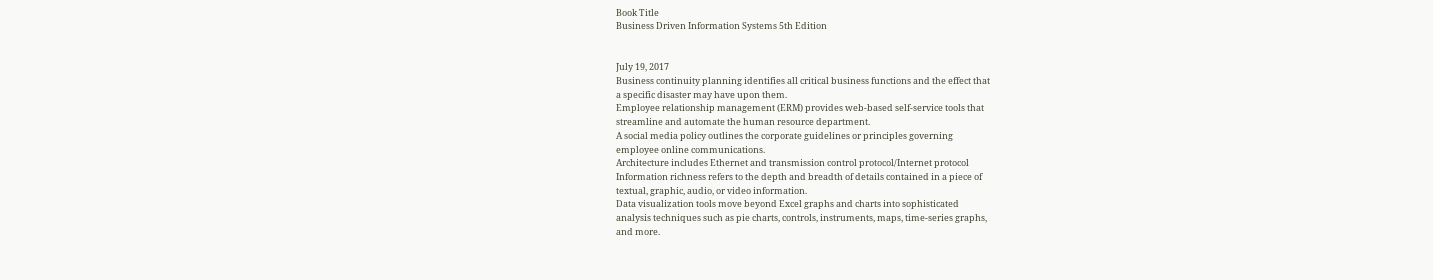Book Title
Business Driven Information Systems 5th Edition


July 19, 2017
Business continuity planning identifies all critical business functions and the effect that
a specific disaster may have upon them.
Employee relationship management (ERM) provides web-based self-service tools that
streamline and automate the human resource department.
A social media policy outlines the corporate guidelines or principles governing
employee online communications.
Architecture includes Ethernet and transmission control protocol/Internet protocol
Information richness refers to the depth and breadth of details contained in a piece of
textual, graphic, audio, or video information.
Data visualization tools move beyond Excel graphs and charts into sophisticated
analysis techniques such as pie charts, controls, instruments, maps, time-series graphs,
and more.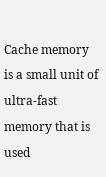Cache memory is a small unit of ultra-fast memory that is used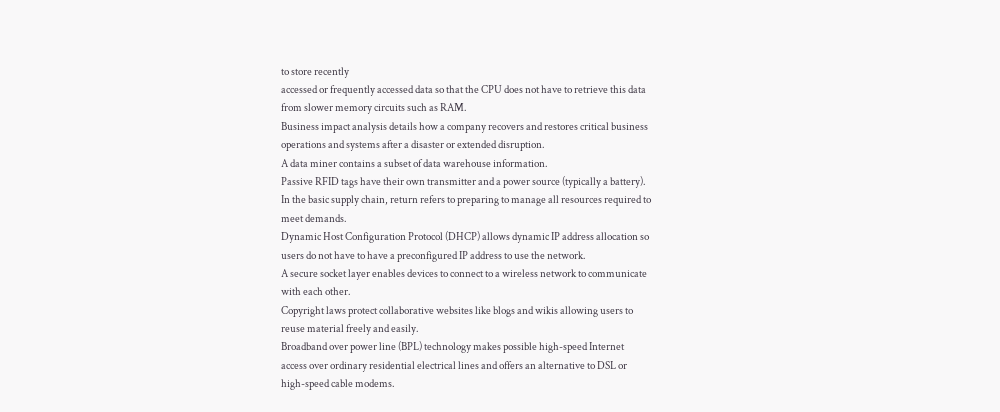to store recently
accessed or frequently accessed data so that the CPU does not have to retrieve this data
from slower memory circuits such as RAM.
Business impact analysis details how a company recovers and restores critical business
operations and systems after a disaster or extended disruption.
A data miner contains a subset of data warehouse information.
Passive RFID tags have their own transmitter and a power source (typically a battery).
In the basic supply chain, return refers to preparing to manage all resources required to
meet demands.
Dynamic Host Configuration Protocol (DHCP) allows dynamic IP address allocation so
users do not have to have a preconfigured IP address to use the network.
A secure socket layer enables devices to connect to a wireless network to communicate
with each other.
Copyright laws protect collaborative websites like blogs and wikis allowing users to
reuse material freely and easily.
Broadband over power line (BPL) technology makes possible high-speed Internet
access over ordinary residential electrical lines and offers an alternative to DSL or
high-speed cable modems.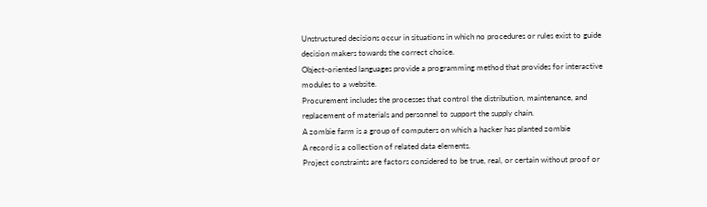Unstructured decisions occur in situations in which no procedures or rules exist to guide
decision makers towards the correct choice.
Object-oriented languages provide a programming method that provides for interactive
modules to a website.
Procurement includes the processes that control the distribution, maintenance, and
replacement of materials and personnel to support the supply chain.
A zombie farm is a group of computers on which a hacker has planted zombie
A record is a collection of related data elements.
Project constraints are factors considered to be true, real, or certain without proof or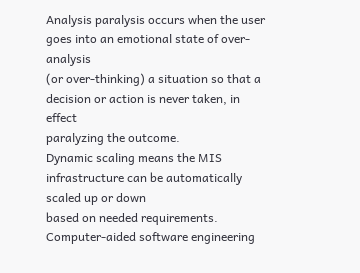Analysis paralysis occurs when the user goes into an emotional state of over-analysis
(or over-thinking) a situation so that a decision or action is never taken, in effect
paralyzing the outcome.
Dynamic scaling means the MIS infrastructure can be automatically scaled up or down
based on needed requirements.
Computer-aided software engineering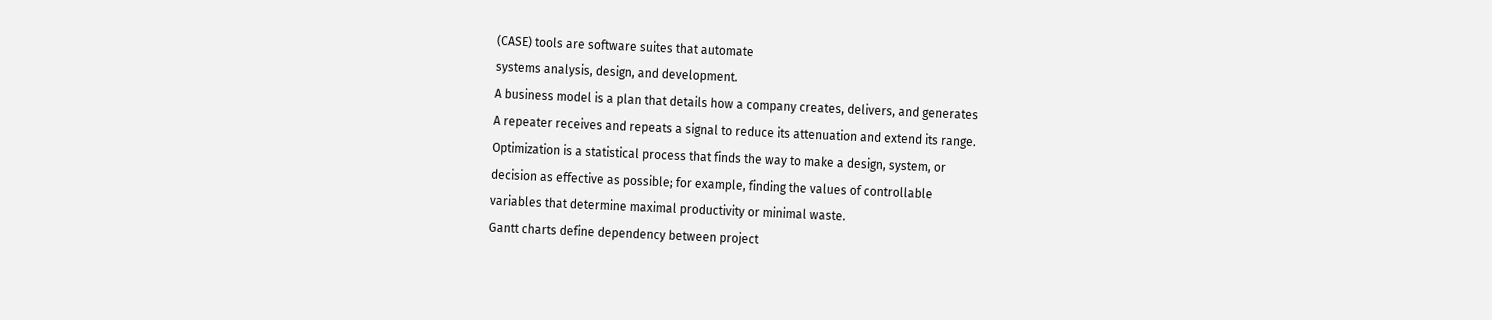(CASE) tools are software suites that automate
systems analysis, design, and development.
A business model is a plan that details how a company creates, delivers, and generates
A repeater receives and repeats a signal to reduce its attenuation and extend its range.
Optimization is a statistical process that finds the way to make a design, system, or
decision as effective as possible; for example, finding the values of controllable
variables that determine maximal productivity or minimal waste.
Gantt charts define dependency between project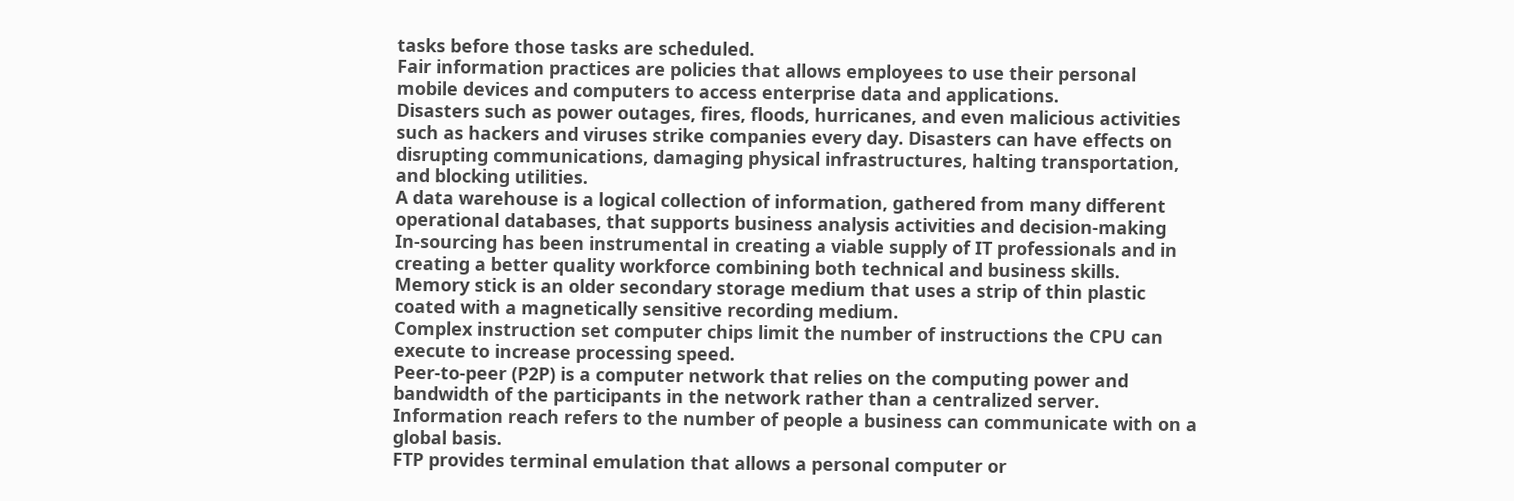tasks before those tasks are scheduled.
Fair information practices are policies that allows employees to use their personal
mobile devices and computers to access enterprise data and applications.
Disasters such as power outages, fires, floods, hurricanes, and even malicious activities
such as hackers and viruses strike companies every day. Disasters can have effects on
disrupting communications, damaging physical infrastructures, halting transportation,
and blocking utilities.
A data warehouse is a logical collection of information, gathered from many different
operational databases, that supports business analysis activities and decision-making
In-sourcing has been instrumental in creating a viable supply of IT professionals and in
creating a better quality workforce combining both technical and business skills.
Memory stick is an older secondary storage medium that uses a strip of thin plastic
coated with a magnetically sensitive recording medium.
Complex instruction set computer chips limit the number of instructions the CPU can
execute to increase processing speed.
Peer-to-peer (P2P) is a computer network that relies on the computing power and
bandwidth of the participants in the network rather than a centralized server.
Information reach refers to the number of people a business can communicate with on a
global basis.
FTP provides terminal emulation that allows a personal computer or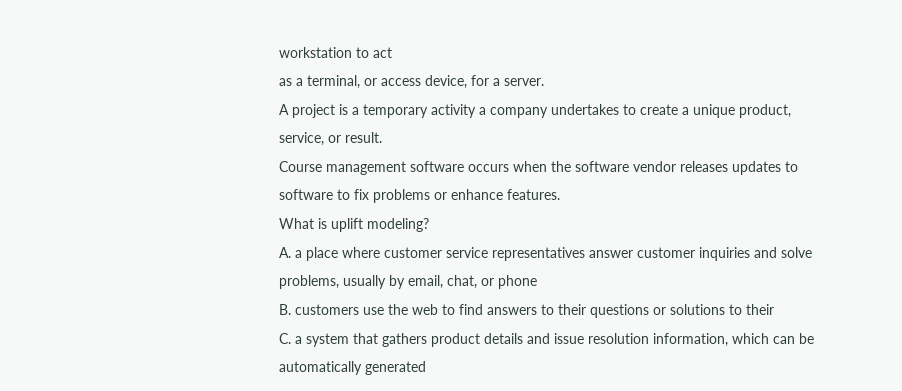workstation to act
as a terminal, or access device, for a server.
A project is a temporary activity a company undertakes to create a unique product,
service, or result.
Course management software occurs when the software vendor releases updates to
software to fix problems or enhance features.
What is uplift modeling?
A. a place where customer service representatives answer customer inquiries and solve
problems, usually by email, chat, or phone
B. customers use the web to find answers to their questions or solutions to their
C. a system that gathers product details and issue resolution information, which can be
automatically generated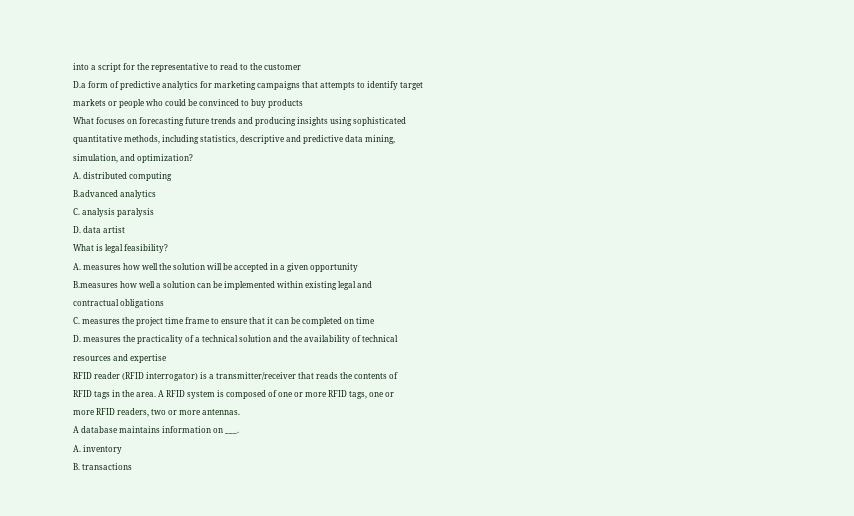into a script for the representative to read to the customer
D.a form of predictive analytics for marketing campaigns that attempts to identify target
markets or people who could be convinced to buy products
What focuses on forecasting future trends and producing insights using sophisticated
quantitative methods, including statistics, descriptive and predictive data mining,
simulation, and optimization?
A. distributed computing
B.advanced analytics
C. analysis paralysis
D. data artist
What is legal feasibility?
A. measures how well the solution will be accepted in a given opportunity
B.measures how well a solution can be implemented within existing legal and
contractual obligations
C. measures the project time frame to ensure that it can be completed on time
D. measures the practicality of a technical solution and the availability of technical
resources and expertise
RFID reader (RFID interrogator) is a transmitter/receiver that reads the contents of
RFID tags in the area. A RFID system is composed of one or more RFID tags, one or
more RFID readers, two or more antennas.
A database maintains information on ___.
A. inventory
B. transactions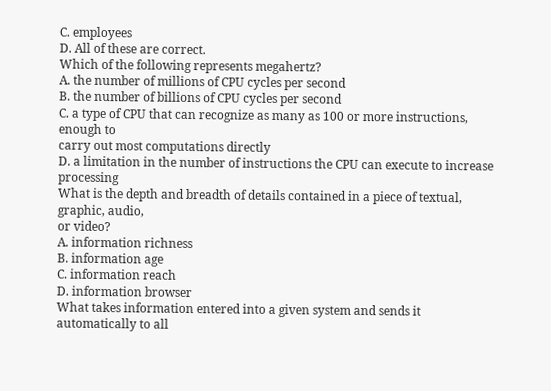C. employees
D. All of these are correct.
Which of the following represents megahertz?
A. the number of millions of CPU cycles per second
B. the number of billions of CPU cycles per second
C. a type of CPU that can recognize as many as 100 or more instructions, enough to
carry out most computations directly
D. a limitation in the number of instructions the CPU can execute to increase processing
What is the depth and breadth of details contained in a piece of textual, graphic, audio,
or video?
A. information richness
B. information age
C. information reach
D. information browser
What takes information entered into a given system and sends it automatically to all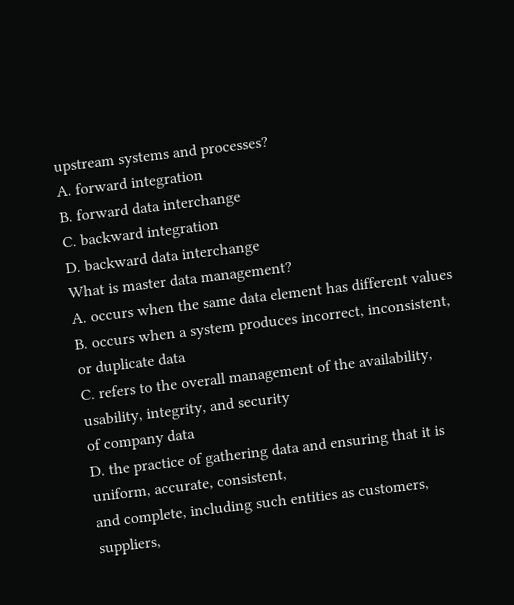upstream systems and processes?
A. forward integration
B. forward data interchange
C. backward integration
D. backward data interchange
What is master data management?
A. occurs when the same data element has different values
B. occurs when a system produces incorrect, inconsistent, or duplicate data
C. refers to the overall management of the availability, usability, integrity, and security
of company data
D. the practice of gathering data and ensuring that it is uniform, accurate, consistent,
and complete, including such entities as customers, suppliers,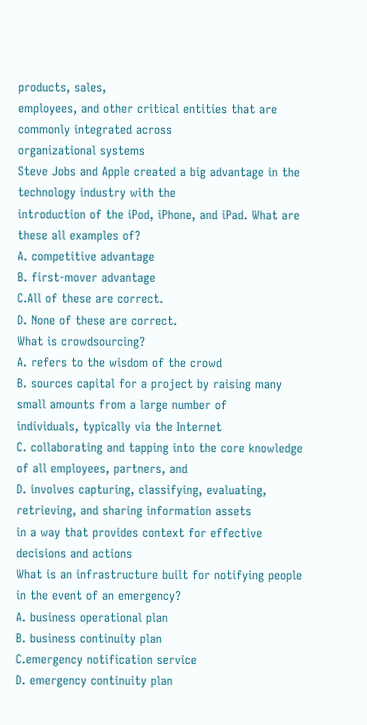products, sales,
employees, and other critical entities that are commonly integrated across
organizational systems
Steve Jobs and Apple created a big advantage in the technology industry with the
introduction of the iPod, iPhone, and iPad. What are these all examples of?
A. competitive advantage
B. first-mover advantage
C.All of these are correct.
D. None of these are correct.
What is crowdsourcing?
A. refers to the wisdom of the crowd
B. sources capital for a project by raising many small amounts from a large number of
individuals, typically via the Internet
C. collaborating and tapping into the core knowledge of all employees, partners, and
D. involves capturing, classifying, evaluating, retrieving, and sharing information assets
in a way that provides context for effective decisions and actions
What is an infrastructure built for notifying people in the event of an emergency?
A. business operational plan
B. business continuity plan
C.emergency notification service
D. emergency continuity plan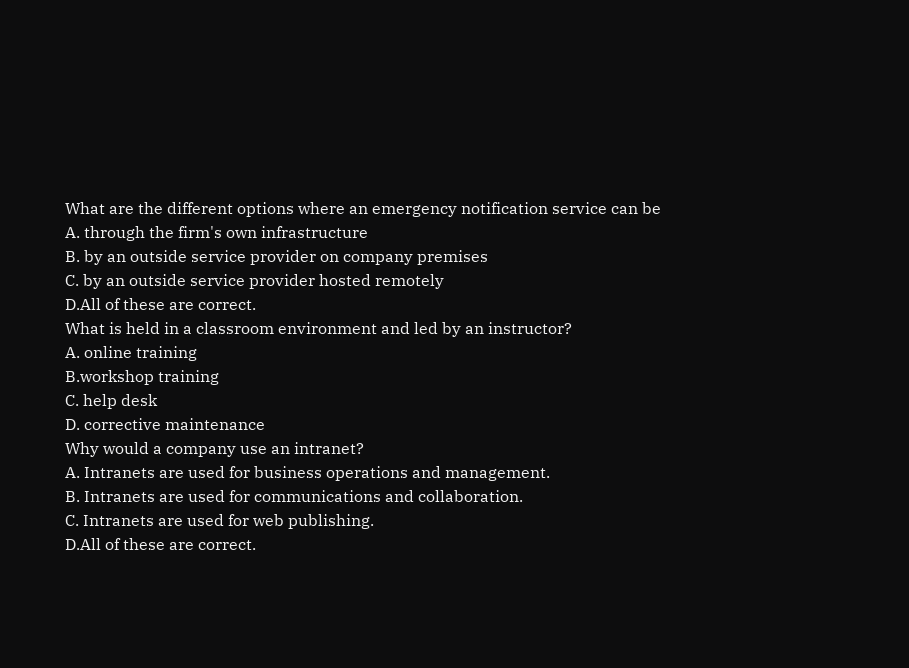What are the different options where an emergency notification service can be
A. through the firm's own infrastructure
B. by an outside service provider on company premises
C. by an outside service provider hosted remotely
D.All of these are correct.
What is held in a classroom environment and led by an instructor?
A. online training
B.workshop training
C. help desk
D. corrective maintenance
Why would a company use an intranet?
A. Intranets are used for business operations and management.
B. Intranets are used for communications and collaboration.
C. Intranets are used for web publishing.
D.All of these are correct.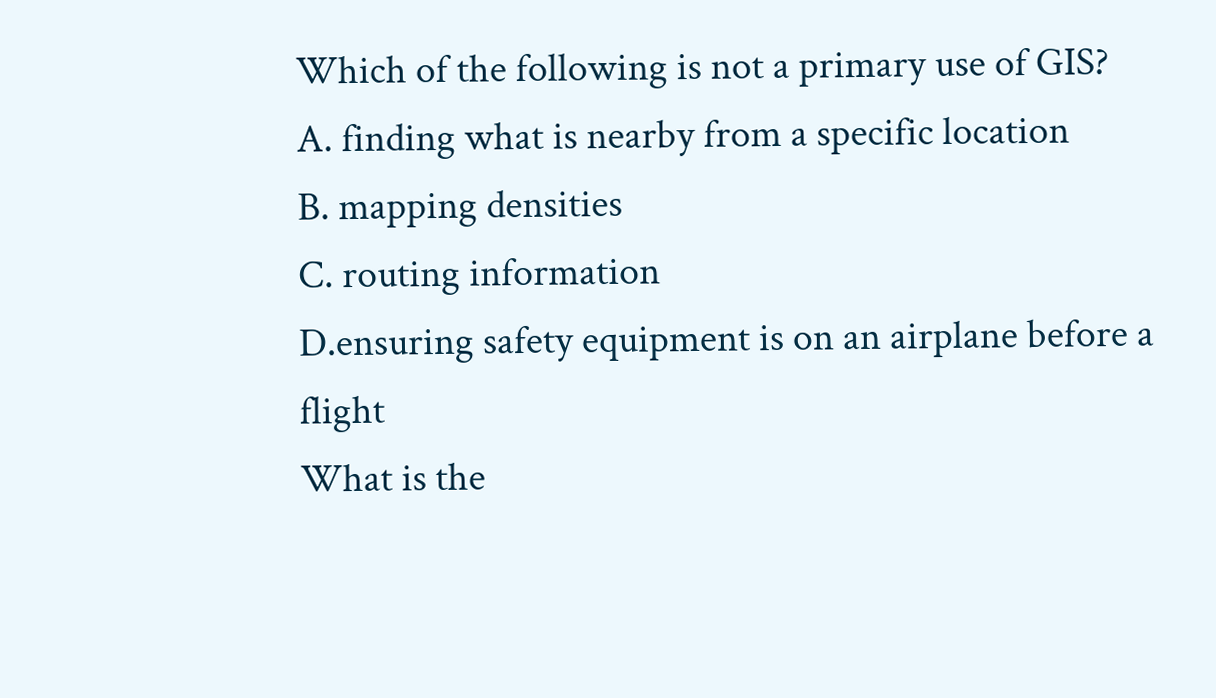Which of the following is not a primary use of GIS?
A. finding what is nearby from a specific location
B. mapping densities
C. routing information
D.ensuring safety equipment is on an airplane before a flight
What is the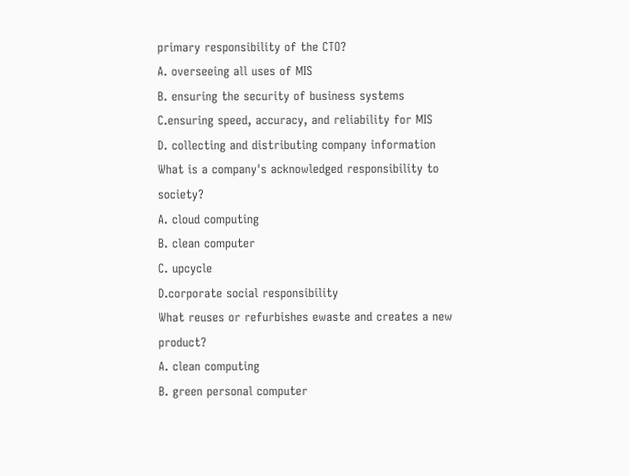primary responsibility of the CTO?
A. overseeing all uses of MIS
B. ensuring the security of business systems
C.ensuring speed, accuracy, and reliability for MIS
D. collecting and distributing company information
What is a company's acknowledged responsibility to society?
A. cloud computing
B. clean computer
C. upcycle
D.corporate social responsibility
What reuses or refurbishes ewaste and creates a new product?
A. clean computing
B. green personal computer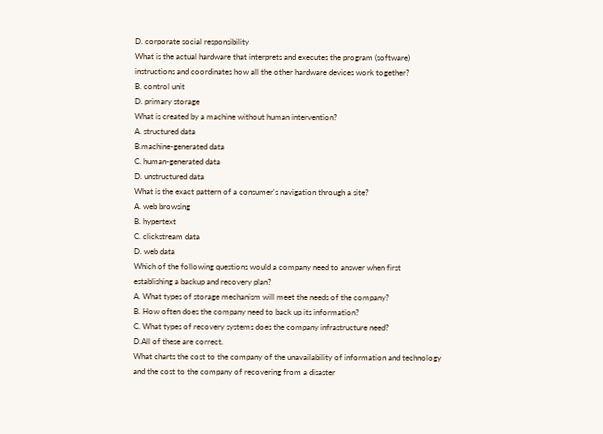D. corporate social responsibility
What is the actual hardware that interprets and executes the program (software)
instructions and coordinates how all the other hardware devices work together?
B. control unit
D. primary storage
What is created by a machine without human intervention?
A. structured data
B.machine-generated data
C. human-generated data
D. unstructured data
What is the exact pattern of a consumer's navigation through a site?
A. web browsing
B. hypertext
C. clickstream data
D. web data
Which of the following questions would a company need to answer when first
establishing a backup and recovery plan?
A. What types of storage mechanism will meet the needs of the company?
B. How often does the company need to back up its information?
C. What types of recovery systems does the company infrastructure need?
D.All of these are correct.
What charts the cost to the company of the unavailability of information and technology
and the cost to the company of recovering from a disaster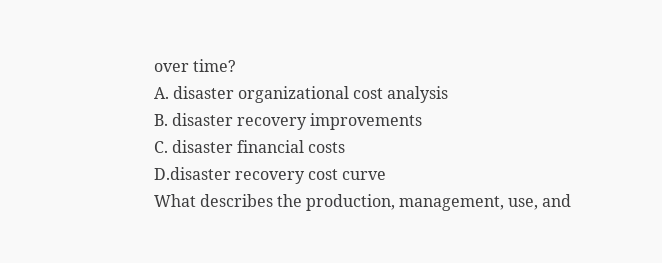over time?
A. disaster organizational cost analysis
B. disaster recovery improvements
C. disaster financial costs
D.disaster recovery cost curve
What describes the production, management, use, and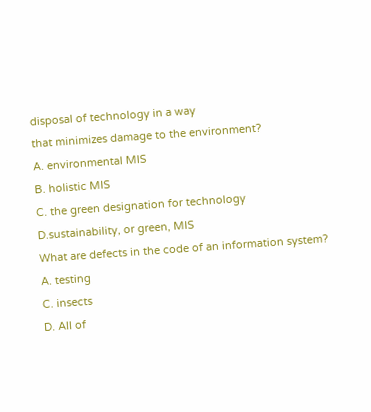disposal of technology in a way
that minimizes damage to the environment?
A. environmental MIS
B. holistic MIS
C. the green designation for technology
D.sustainability, or green, MIS
What are defects in the code of an information system?
A. testing
C. insects
D. All of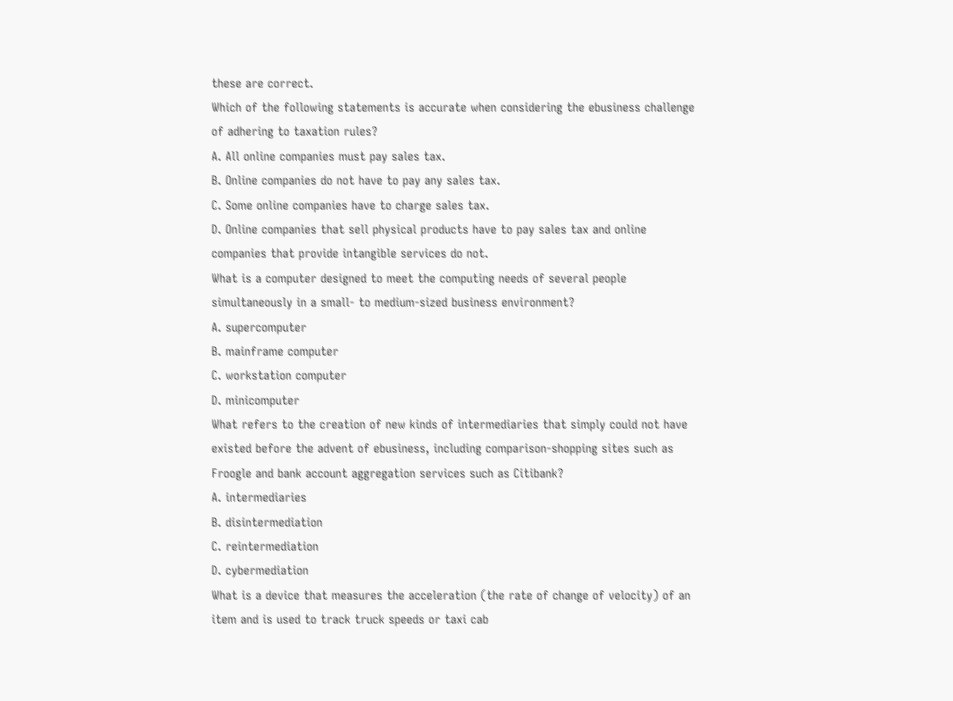these are correct.
Which of the following statements is accurate when considering the ebusiness challenge
of adhering to taxation rules?
A. All online companies must pay sales tax.
B. Online companies do not have to pay any sales tax.
C. Some online companies have to charge sales tax.
D. Online companies that sell physical products have to pay sales tax and online
companies that provide intangible services do not.
What is a computer designed to meet the computing needs of several people
simultaneously in a small- to medium-sized business environment?
A. supercomputer
B. mainframe computer
C. workstation computer
D. minicomputer
What refers to the creation of new kinds of intermediaries that simply could not have
existed before the advent of ebusiness, including comparison-shopping sites such as
Froogle and bank account aggregation services such as Citibank?
A. intermediaries
B. disintermediation
C. reintermediation
D. cybermediation
What is a device that measures the acceleration (the rate of change of velocity) of an
item and is used to track truck speeds or taxi cab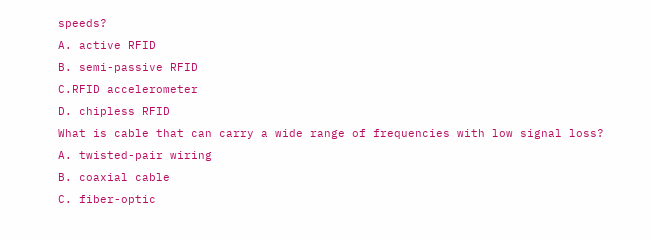speeds?
A. active RFID
B. semi-passive RFID
C.RFID accelerometer
D. chipless RFID
What is cable that can carry a wide range of frequencies with low signal loss?
A. twisted-pair wiring
B. coaxial cable
C. fiber-optic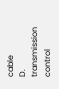cable
D. transmission control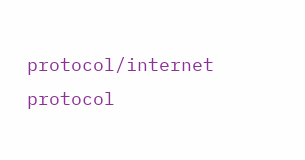protocol/internet protocol